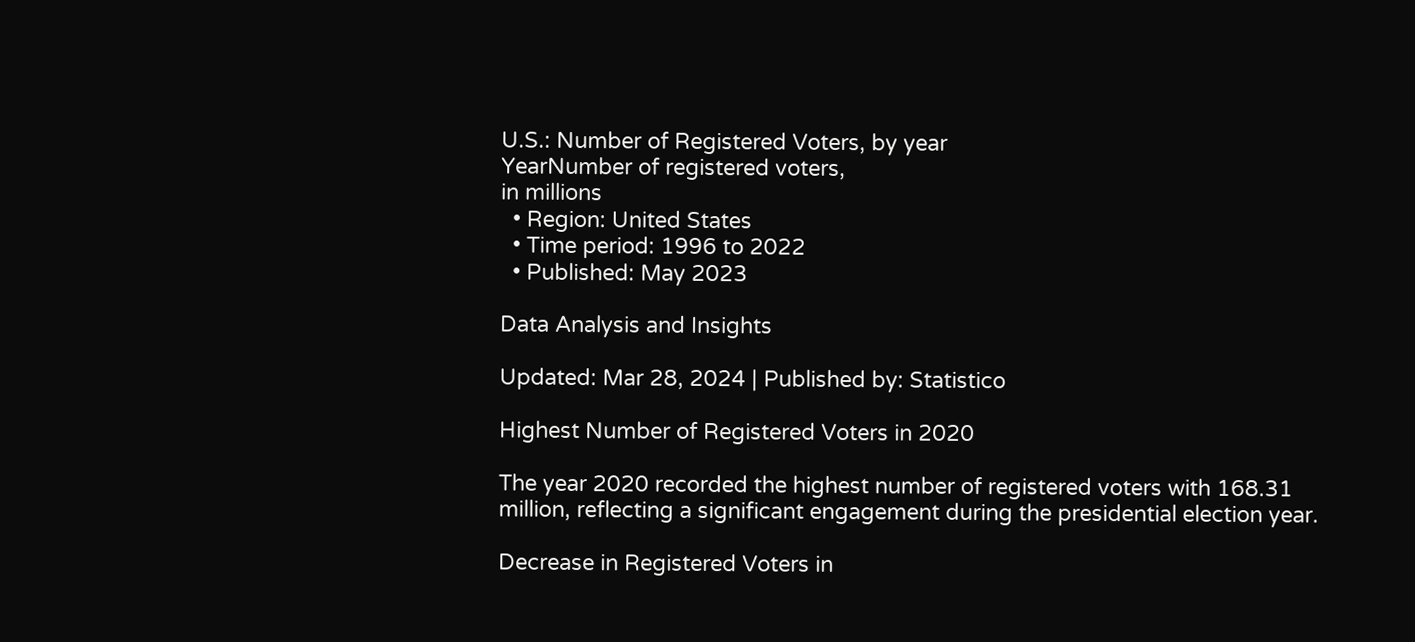U.S.: Number of Registered Voters, by year
YearNumber of registered voters,
in millions
  • Region: United States
  • Time period: 1996 to 2022
  • Published: May 2023

Data Analysis and Insights

Updated: Mar 28, 2024 | Published by: Statistico

Highest Number of Registered Voters in 2020

The year 2020 recorded the highest number of registered voters with 168.31 million, reflecting a significant engagement during the presidential election year.

Decrease in Registered Voters in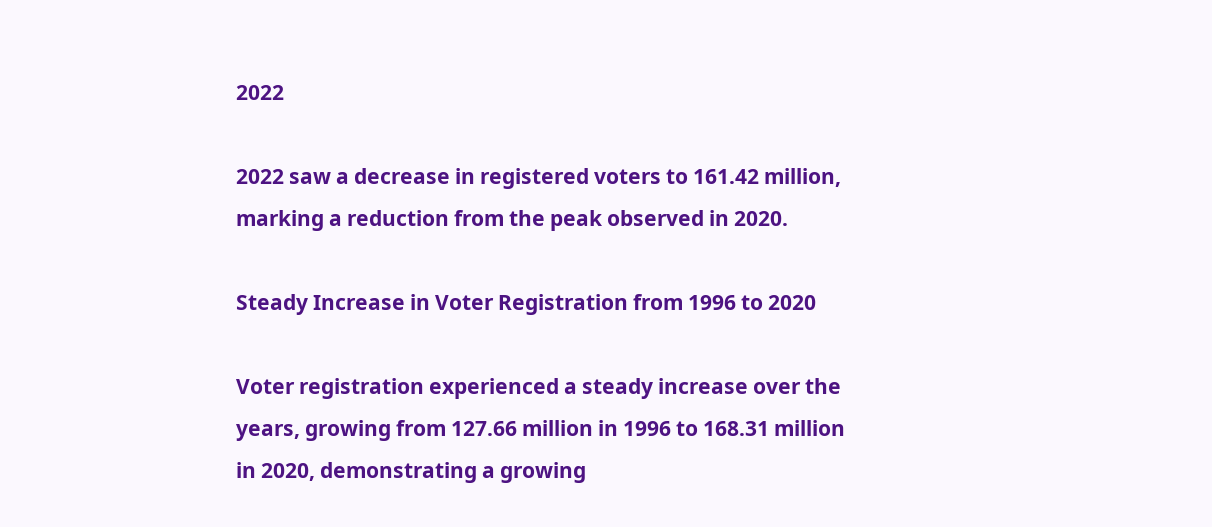2022

2022 saw a decrease in registered voters to 161.42 million, marking a reduction from the peak observed in 2020.

Steady Increase in Voter Registration from 1996 to 2020

Voter registration experienced a steady increase over the years, growing from 127.66 million in 1996 to 168.31 million in 2020, demonstrating a growing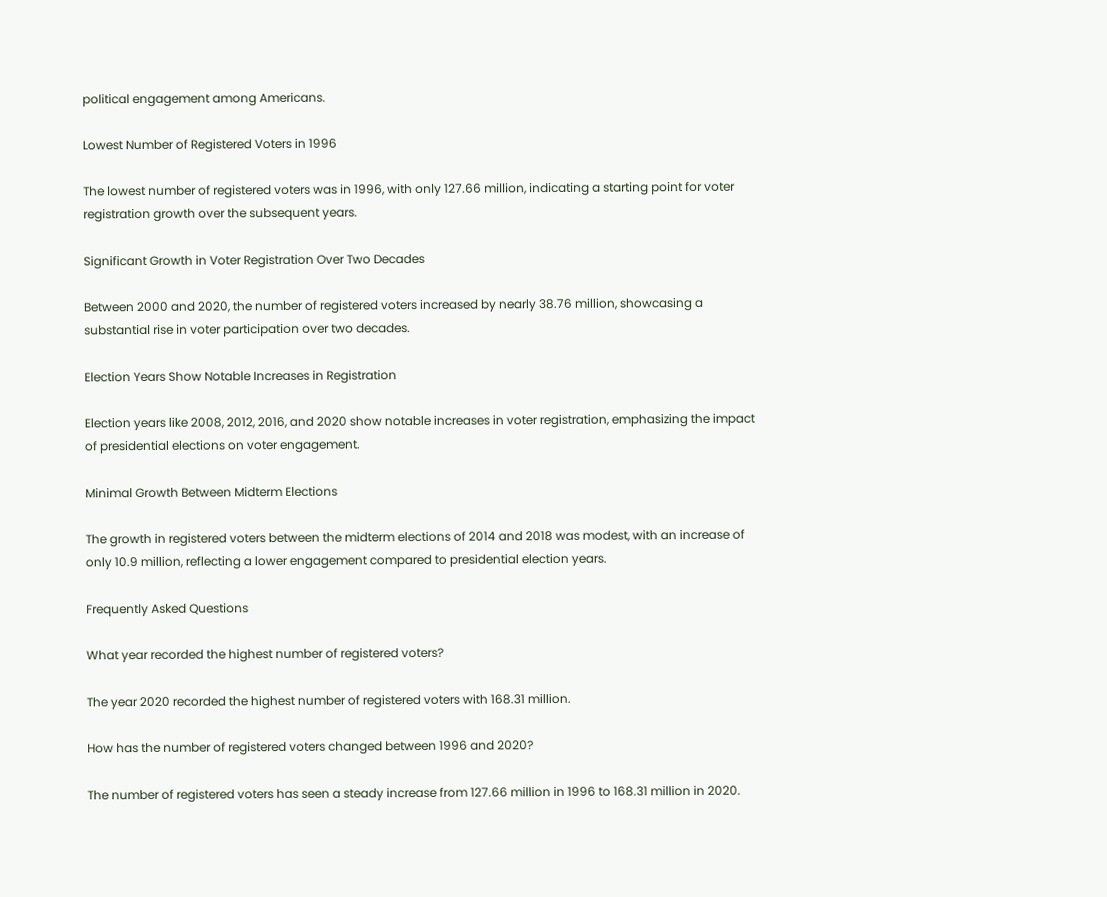political engagement among Americans.

Lowest Number of Registered Voters in 1996

The lowest number of registered voters was in 1996, with only 127.66 million, indicating a starting point for voter registration growth over the subsequent years.

Significant Growth in Voter Registration Over Two Decades

Between 2000 and 2020, the number of registered voters increased by nearly 38.76 million, showcasing a substantial rise in voter participation over two decades.

Election Years Show Notable Increases in Registration

Election years like 2008, 2012, 2016, and 2020 show notable increases in voter registration, emphasizing the impact of presidential elections on voter engagement.

Minimal Growth Between Midterm Elections

The growth in registered voters between the midterm elections of 2014 and 2018 was modest, with an increase of only 10.9 million, reflecting a lower engagement compared to presidential election years.

Frequently Asked Questions

What year recorded the highest number of registered voters?

The year 2020 recorded the highest number of registered voters with 168.31 million.

How has the number of registered voters changed between 1996 and 2020?

The number of registered voters has seen a steady increase from 127.66 million in 1996 to 168.31 million in 2020.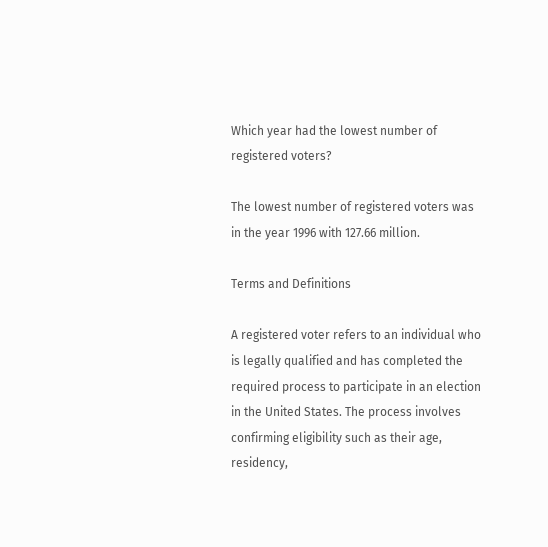Which year had the lowest number of registered voters?

The lowest number of registered voters was in the year 1996 with 127.66 million.

Terms and Definitions

A registered voter refers to an individual who is legally qualified and has completed the required process to participate in an election in the United States. The process involves confirming eligibility such as their age, residency,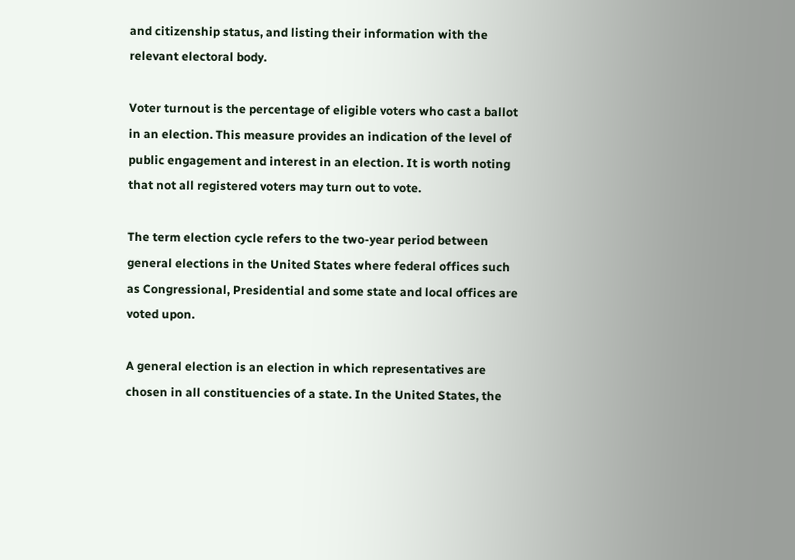and citizenship status, and listing their information with the relevant electoral body.

Voter turnout is the percentage of eligible voters who cast a ballot in an election. This measure provides an indication of the level of public engagement and interest in an election. It is worth noting that not all registered voters may turn out to vote.

The term election cycle refers to the two-year period between general elections in the United States where federal offices such as Congressional, Presidential and some state and local offices are voted upon.

A general election is an election in which representatives are chosen in all constituencies of a state. In the United States, the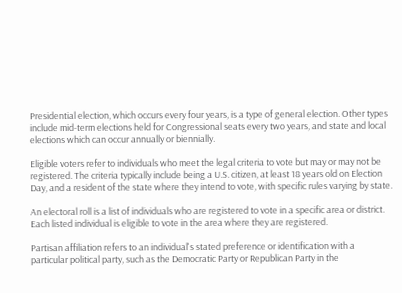Presidential election, which occurs every four years, is a type of general election. Other types include mid-term elections held for Congressional seats every two years, and state and local elections which can occur annually or biennially.

Eligible voters refer to individuals who meet the legal criteria to vote but may or may not be registered. The criteria typically include being a U.S. citizen, at least 18 years old on Election Day, and a resident of the state where they intend to vote, with specific rules varying by state.

An electoral roll is a list of individuals who are registered to vote in a specific area or district. Each listed individual is eligible to vote in the area where they are registered.

Partisan affiliation refers to an individual's stated preference or identification with a particular political party, such as the Democratic Party or Republican Party in the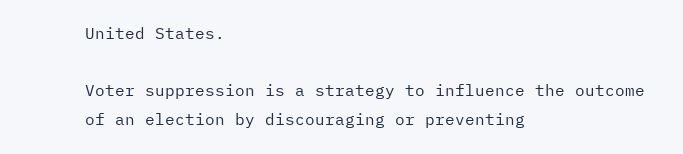United States.

Voter suppression is a strategy to influence the outcome of an election by discouraging or preventing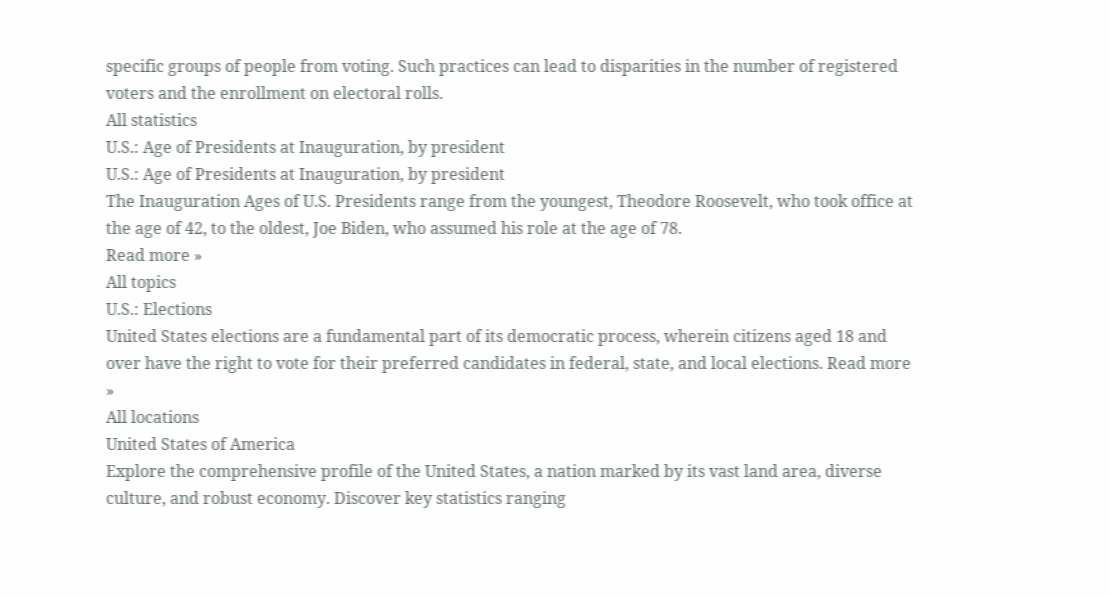specific groups of people from voting. Such practices can lead to disparities in the number of registered voters and the enrollment on electoral rolls.
All statistics
U.S.: Age of Presidents at Inauguration, by president
U.S.: Age of Presidents at Inauguration, by president
The Inauguration Ages of U.S. Presidents range from the youngest, Theodore Roosevelt, who took office at the age of 42, to the oldest, Joe Biden, who assumed his role at the age of 78.
Read more »
All topics
U.S.: Elections
United States elections are a fundamental part of its democratic process, wherein citizens aged 18 and over have the right to vote for their preferred candidates in federal, state, and local elections. Read more »
All locations
United States of America
Explore the comprehensive profile of the United States, a nation marked by its vast land area, diverse culture, and robust economy. Discover key statistics ranging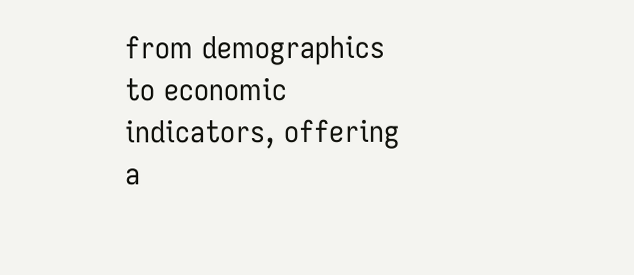from demographics to economic indicators, offering a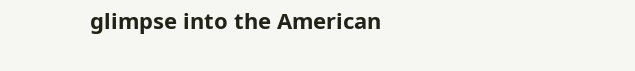glimpse into the American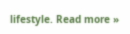lifestyle. Read more »